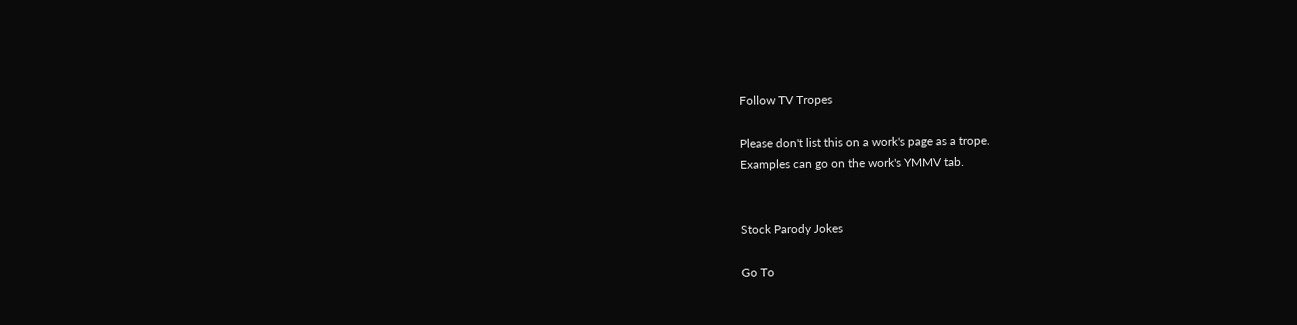Follow TV Tropes

Please don't list this on a work's page as a trope.
Examples can go on the work's YMMV tab.


Stock Parody Jokes

Go To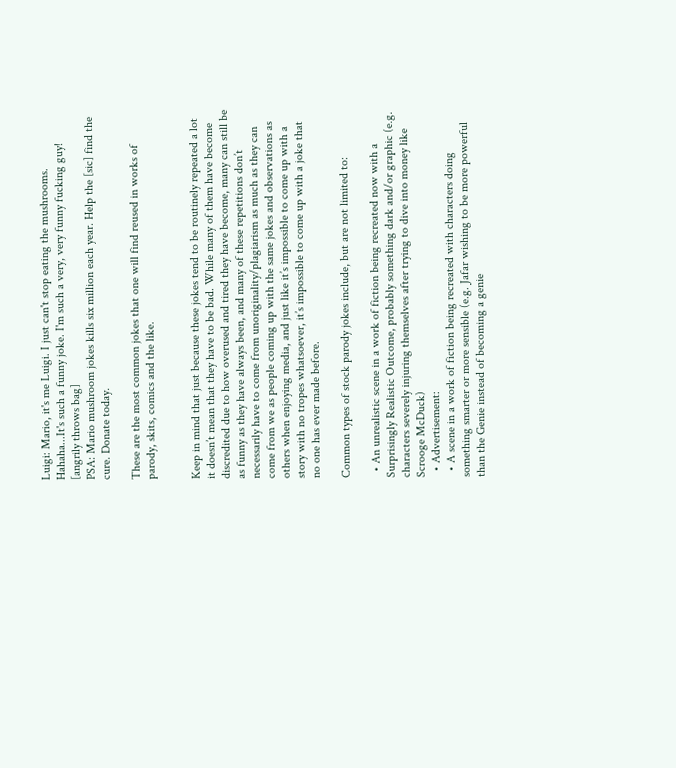Luigi: Mario, it's me Luigi. I just can't stop eating the mushrooms. Hahaha...It's such a funny joke. I'm such a very, very funny fucking guy! [angrily throws bag]
PSA: Mario mushroom jokes kills six million each year. Help the [sic] find the cure. Donate today.

These are the most common jokes that one will find reused in works of parody, skits, comics and the like.


Keep in mind that just because these jokes tend to be routinely repeated a lot it doesn’t mean that they have to be bad. While many of them have become discredited due to how overused and tired they have become, many can still be as funny as they have always been, and many of these repetitions don’t necessarily have to come from unoriginality/plagiarism as much as they can come from we as people coming up with the same jokes and observations as others when enjoying media, and just like it’s impossible to come up with a story with no tropes whatsoever, it’s impossible to come up with a joke that no one has ever made before.

Common types of stock parody jokes include, but are not limited to:

  • An unrealistic scene in a work of fiction being recreated now with a Surprisingly Realistic Outcome, probably something dark and/or graphic (e.g. characters severely injuring themselves after trying to dive into money like Scrooge McDuck)
  • Advertisement:
  • A scene in a work of fiction being recreated with characters doing something smarter or more sensible (e.g. Jafar wishing to be more powerful than the Genie instead of becoming a genie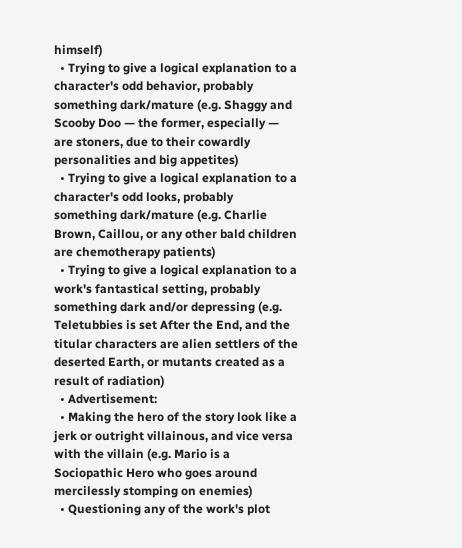himself)
  • Trying to give a logical explanation to a character's odd behavior, probably something dark/mature (e.g. Shaggy and Scooby Doo — the former, especially — are stoners, due to their cowardly personalities and big appetites)
  • Trying to give a logical explanation to a character's odd looks, probably something dark/mature (e.g. Charlie Brown, Caillou, or any other bald children are chemotherapy patients)
  • Trying to give a logical explanation to a work's fantastical setting, probably something dark and/or depressing (e.g. Teletubbies is set After the End, and the titular characters are alien settlers of the deserted Earth, or mutants created as a result of radiation)
  • Advertisement:
  • Making the hero of the story look like a jerk or outright villainous, and vice versa with the villain (e.g. Mario is a Sociopathic Hero who goes around mercilessly stomping on enemies)
  • Questioning any of the work's plot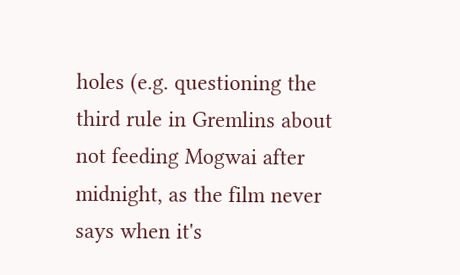holes (e.g. questioning the third rule in Gremlins about not feeding Mogwai after midnight, as the film never says when it's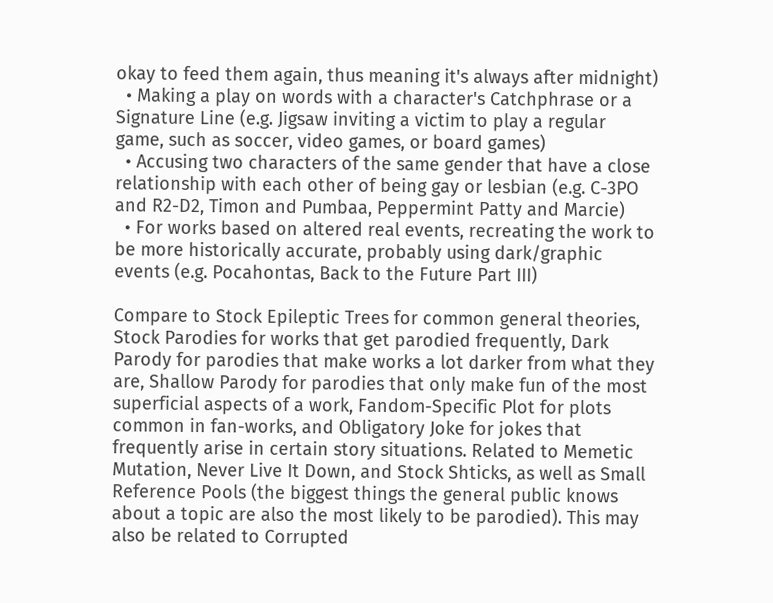okay to feed them again, thus meaning it's always after midnight)
  • Making a play on words with a character's Catchphrase or a Signature Line (e.g. Jigsaw inviting a victim to play a regular game, such as soccer, video games, or board games)
  • Accusing two characters of the same gender that have a close relationship with each other of being gay or lesbian (e.g. C-3PO and R2-D2, Timon and Pumbaa, Peppermint Patty and Marcie)
  • For works based on altered real events, recreating the work to be more historically accurate, probably using dark/graphic events (e.g. Pocahontas, Back to the Future Part III)

Compare to Stock Epileptic Trees for common general theories, Stock Parodies for works that get parodied frequently, Dark Parody for parodies that make works a lot darker from what they are, Shallow Parody for parodies that only make fun of the most superficial aspects of a work, Fandom-Specific Plot for plots common in fan-works, and Obligatory Joke for jokes that frequently arise in certain story situations. Related to Memetic Mutation, Never Live It Down, and Stock Shticks, as well as Small Reference Pools (the biggest things the general public knows about a topic are also the most likely to be parodied). This may also be related to Corrupted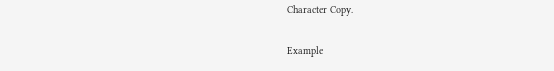Character Copy.

Example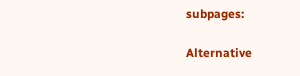subpages:

Alternative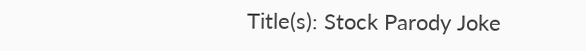Title(s): Stock Parody Joke